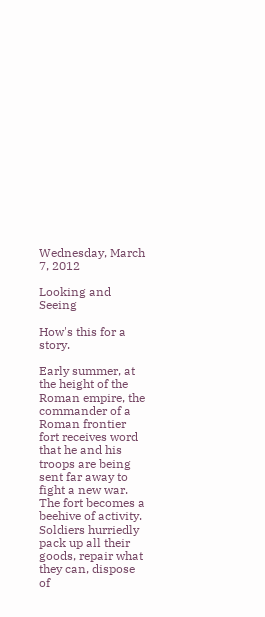Wednesday, March 7, 2012

Looking and Seeing

How's this for a story.

Early summer, at the height of the Roman empire, the commander of a Roman frontier fort receives word that he and his troops are being sent far away to fight a new war. The fort becomes a beehive of activity. Soldiers hurriedly pack up all their goods, repair what they can, dispose of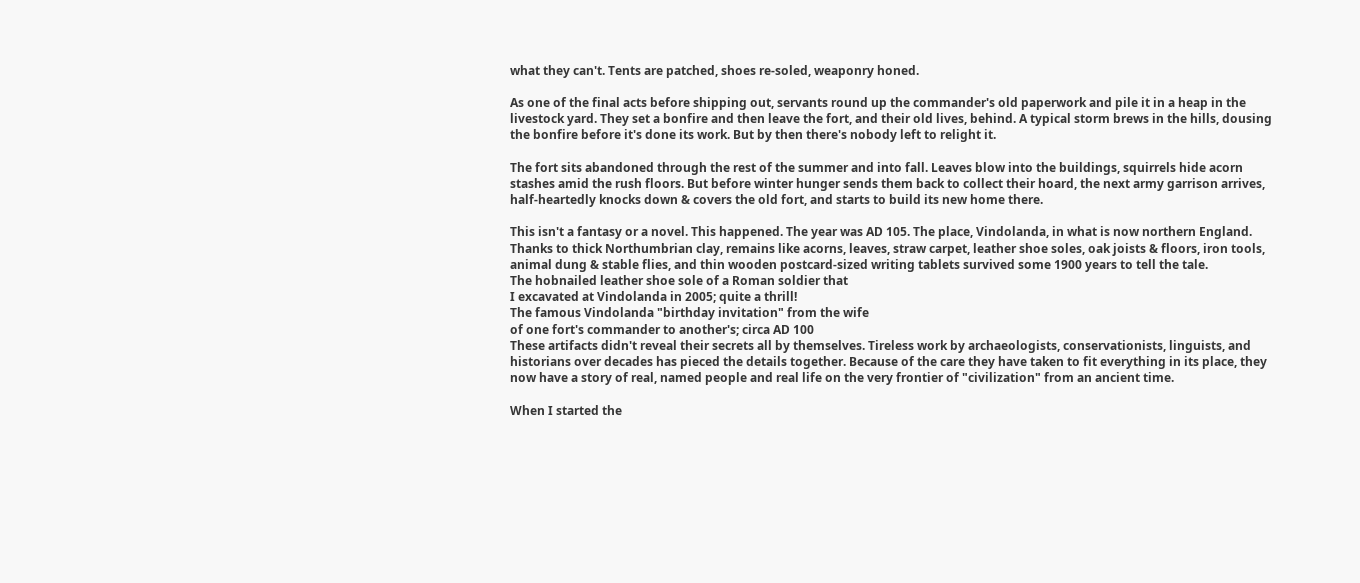what they can't. Tents are patched, shoes re-soled, weaponry honed.

As one of the final acts before shipping out, servants round up the commander's old paperwork and pile it in a heap in the livestock yard. They set a bonfire and then leave the fort, and their old lives, behind. A typical storm brews in the hills, dousing the bonfire before it's done its work. But by then there's nobody left to relight it.

The fort sits abandoned through the rest of the summer and into fall. Leaves blow into the buildings, squirrels hide acorn stashes amid the rush floors. But before winter hunger sends them back to collect their hoard, the next army garrison arrives, half-heartedly knocks down & covers the old fort, and starts to build its new home there.

This isn't a fantasy or a novel. This happened. The year was AD 105. The place, Vindolanda, in what is now northern England. Thanks to thick Northumbrian clay, remains like acorns, leaves, straw carpet, leather shoe soles, oak joists & floors, iron tools, animal dung & stable flies, and thin wooden postcard-sized writing tablets survived some 1900 years to tell the tale.
The hobnailed leather shoe sole of a Roman soldier that
I excavated at Vindolanda in 2005; quite a thrill!
The famous Vindolanda "birthday invitation" from the wife
of one fort's commander to another's; circa AD 100
These artifacts didn't reveal their secrets all by themselves. Tireless work by archaeologists, conservationists, linguists, and historians over decades has pieced the details together. Because of the care they have taken to fit everything in its place, they now have a story of real, named people and real life on the very frontier of "civilization" from an ancient time.

When I started the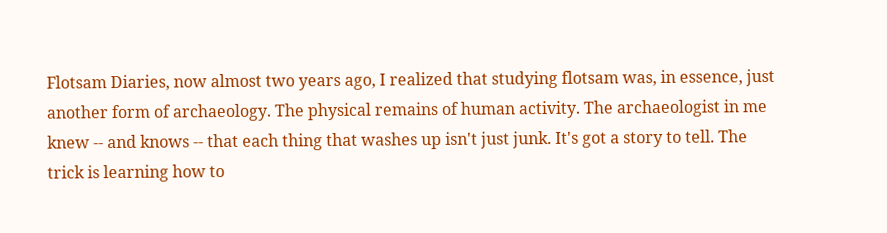Flotsam Diaries, now almost two years ago, I realized that studying flotsam was, in essence, just another form of archaeology. The physical remains of human activity. The archaeologist in me knew -- and knows -- that each thing that washes up isn't just junk. It's got a story to tell. The trick is learning how to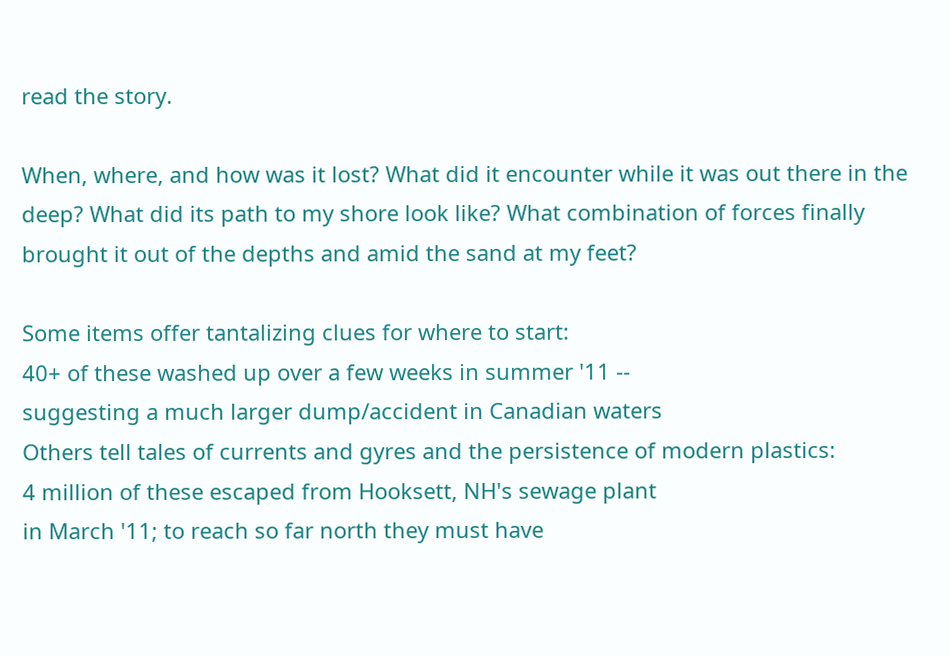read the story.

When, where, and how was it lost? What did it encounter while it was out there in the deep? What did its path to my shore look like? What combination of forces finally brought it out of the depths and amid the sand at my feet?

Some items offer tantalizing clues for where to start:
40+ of these washed up over a few weeks in summer '11 --
suggesting a much larger dump/accident in Canadian waters
Others tell tales of currents and gyres and the persistence of modern plastics:
4 million of these escaped from Hooksett, NH's sewage plant
in March '11; to reach so far north they must have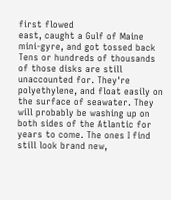first flowed
east, caught a Gulf of Maine mini-gyre, and got tossed back
Tens or hundreds of thousands of those disks are still unaccounted for. They're polyethylene, and float easily on the surface of seawater. They will probably be washing up on both sides of the Atlantic for years to come. The ones I find still look brand new,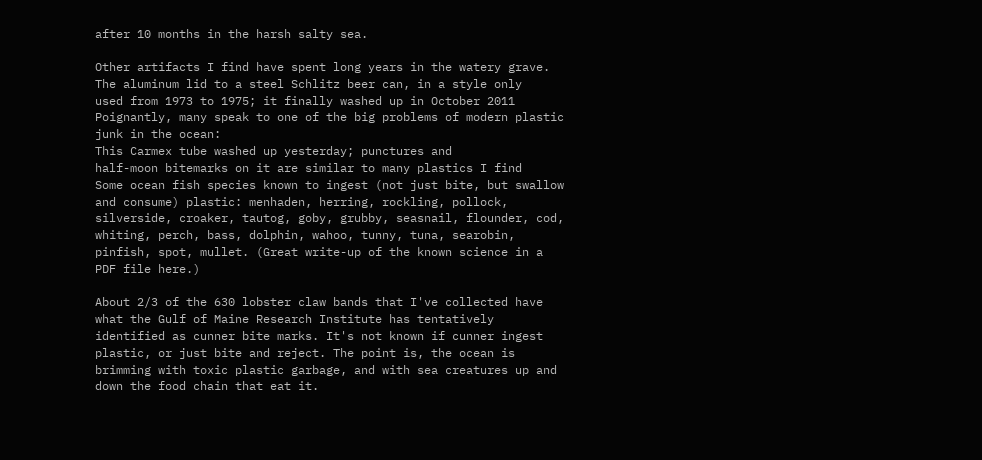after 10 months in the harsh salty sea.

Other artifacts I find have spent long years in the watery grave.
The aluminum lid to a steel Schlitz beer can, in a style only
used from 1973 to 1975; it finally washed up in October 2011
Poignantly, many speak to one of the big problems of modern plastic junk in the ocean:
This Carmex tube washed up yesterday; punctures and
half-moon bitemarks on it are similar to many plastics I find
Some ocean fish species known to ingest (not just bite, but swallow and consume) plastic: menhaden, herring, rockling, pollock, silverside, croaker, tautog, goby, grubby, seasnail, flounder, cod, whiting, perch, bass, dolphin, wahoo, tunny, tuna, searobin, pinfish, spot, mullet. (Great write-up of the known science in a PDF file here.)

About 2/3 of the 630 lobster claw bands that I've collected have what the Gulf of Maine Research Institute has tentatively identified as cunner bite marks. It's not known if cunner ingest plastic, or just bite and reject. The point is, the ocean is brimming with toxic plastic garbage, and with sea creatures up and down the food chain that eat it.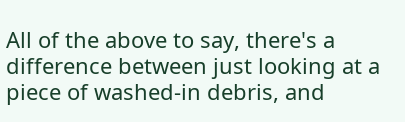All of the above to say, there's a difference between just looking at a piece of washed-in debris, and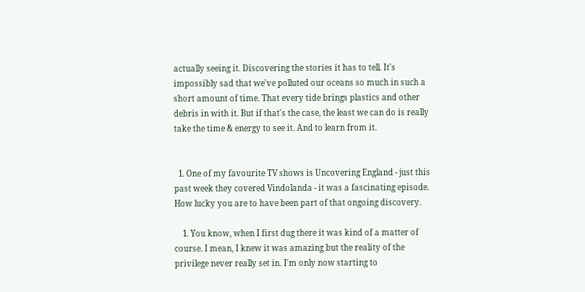actually seeing it. Discovering the stories it has to tell. It's impossibly sad that we've polluted our oceans so much in such a short amount of time. That every tide brings plastics and other debris in with it. But if that's the case, the least we can do is really take the time & energy to see it. And to learn from it.


  1. One of my favourite TV shows is Uncovering England - just this past week they covered Vindolanda - it was a fascinating episode. How lucky you are to have been part of that ongoing discovery.

    1. You know, when I first dug there it was kind of a matter of course. I mean, I knew it was amazing but the reality of the privilege never really set in. I'm only now starting to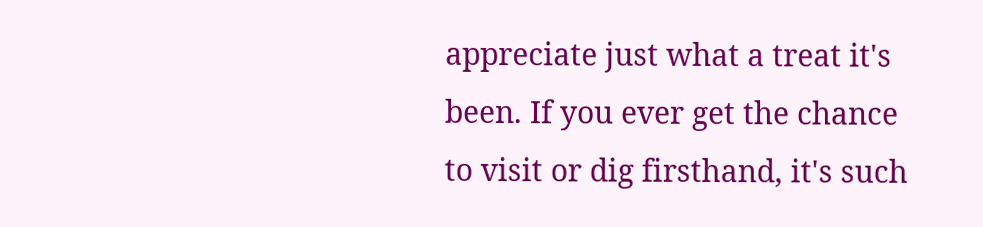appreciate just what a treat it's been. If you ever get the chance to visit or dig firsthand, it's such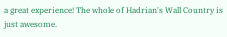a great experience! The whole of Hadrian's Wall Country is just awesome.